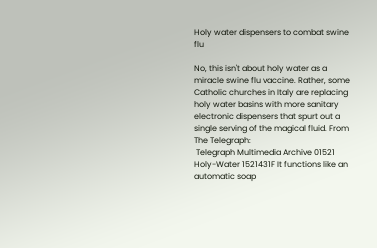Holy water dispensers to combat swine flu

No, this isn't about holy water as a miracle swine flu vaccine. Rather, some Catholic churches in Italy are replacing holy water basins with more sanitary electronic dispensers that spurt out a single serving of the magical fluid. From The Telegraph:
 Telegraph Multimedia Archive 01521 Holy-Water 1521431F It functions like an automatic soap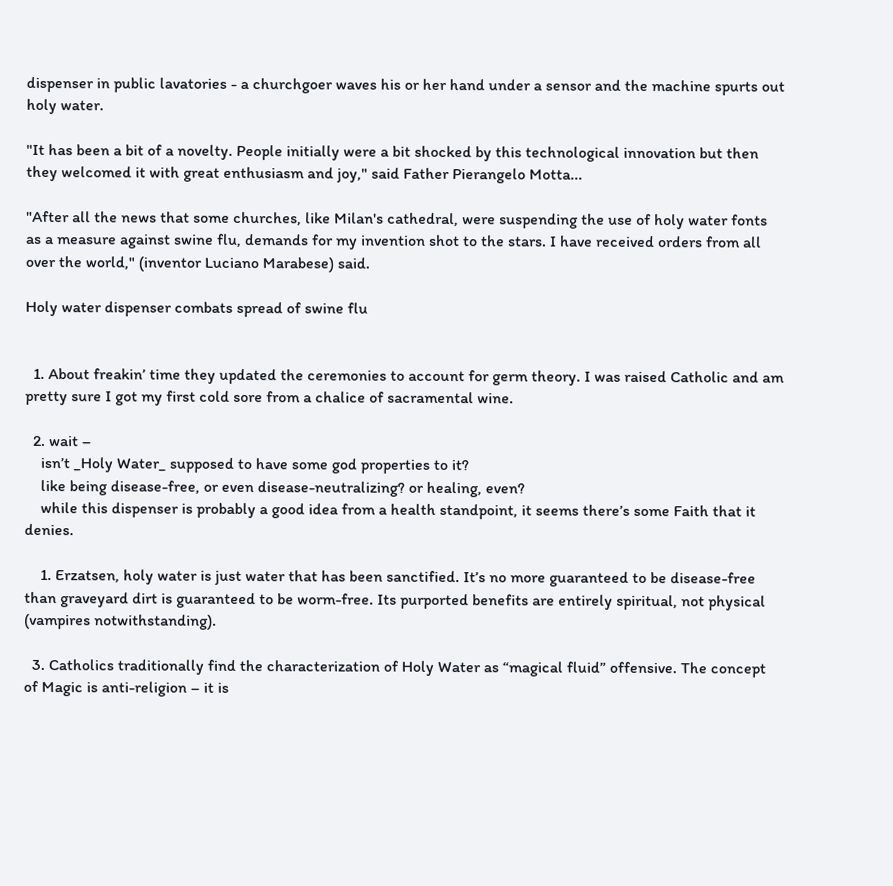dispenser in public lavatories - a churchgoer waves his or her hand under a sensor and the machine spurts out holy water.

"It has been a bit of a novelty. People initially were a bit shocked by this technological innovation but then they welcomed it with great enthusiasm and joy," said Father Pierangelo Motta...

"After all the news that some churches, like Milan's cathedral, were suspending the use of holy water fonts as a measure against swine flu, demands for my invention shot to the stars. I have received orders from all over the world," (inventor Luciano Marabese) said.

Holy water dispenser combats spread of swine flu


  1. About freakin’ time they updated the ceremonies to account for germ theory. I was raised Catholic and am pretty sure I got my first cold sore from a chalice of sacramental wine.

  2. wait –
    isn’t _Holy Water_ supposed to have some god properties to it?
    like being disease-free, or even disease-neutralizing? or healing, even?
    while this dispenser is probably a good idea from a health standpoint, it seems there’s some Faith that it denies.

    1. Erzatsen, holy water is just water that has been sanctified. It’s no more guaranteed to be disease-free than graveyard dirt is guaranteed to be worm-free. Its purported benefits are entirely spiritual, not physical (vampires notwithstanding).

  3. Catholics traditionally find the characterization of Holy Water as “magical fluid” offensive. The concept of Magic is anti-religion – it is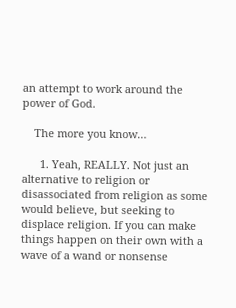an attempt to work around the power of God.

    The more you know…

      1. Yeah, REALLY. Not just an alternative to religion or disassociated from religion as some would believe, but seeking to displace religion. If you can make things happen on their own with a wave of a wand or nonsense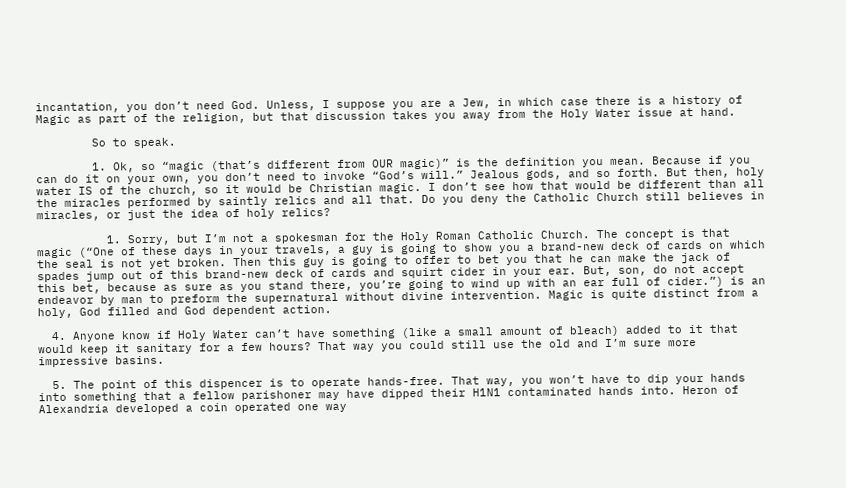incantation, you don’t need God. Unless, I suppose you are a Jew, in which case there is a history of Magic as part of the religion, but that discussion takes you away from the Holy Water issue at hand.

        So to speak.

        1. Ok, so “magic (that’s different from OUR magic)” is the definition you mean. Because if you can do it on your own, you don’t need to invoke “God’s will.” Jealous gods, and so forth. But then, holy water IS of the church, so it would be Christian magic. I don’t see how that would be different than all the miracles performed by saintly relics and all that. Do you deny the Catholic Church still believes in miracles, or just the idea of holy relics?

          1. Sorry, but I’m not a spokesman for the Holy Roman Catholic Church. The concept is that magic (“One of these days in your travels, a guy is going to show you a brand-new deck of cards on which the seal is not yet broken. Then this guy is going to offer to bet you that he can make the jack of spades jump out of this brand-new deck of cards and squirt cider in your ear. But, son, do not accept this bet, because as sure as you stand there, you’re going to wind up with an ear full of cider.”) is an endeavor by man to preform the supernatural without divine intervention. Magic is quite distinct from a holy, God filled and God dependent action.

  4. Anyone know if Holy Water can’t have something (like a small amount of bleach) added to it that would keep it sanitary for a few hours? That way you could still use the old and I’m sure more impressive basins.

  5. The point of this dispencer is to operate hands-free. That way, you won’t have to dip your hands into something that a fellow parishoner may have dipped their H1N1 contaminated hands into. Heron of Alexandria developed a coin operated one way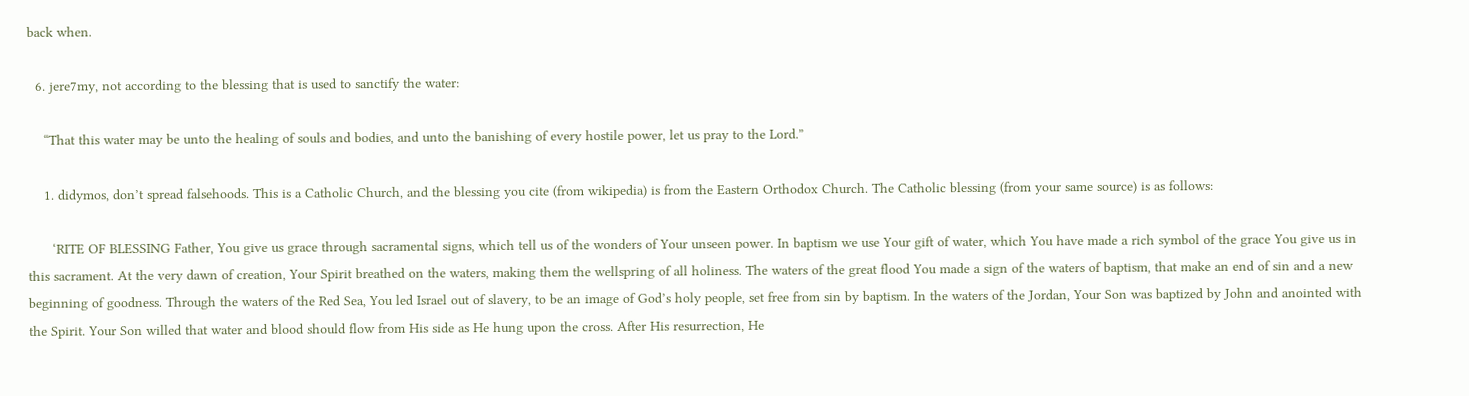back when.

  6. jere7my, not according to the blessing that is used to sanctify the water:

    “That this water may be unto the healing of souls and bodies, and unto the banishing of every hostile power, let us pray to the Lord.”

    1. didymos, don’t spread falsehoods. This is a Catholic Church, and the blessing you cite (from wikipedia) is from the Eastern Orthodox Church. The Catholic blessing (from your same source) is as follows:

      ‘RITE OF BLESSING Father, You give us grace through sacramental signs, which tell us of the wonders of Your unseen power. In baptism we use Your gift of water, which You have made a rich symbol of the grace You give us in this sacrament. At the very dawn of creation, Your Spirit breathed on the waters, making them the wellspring of all holiness. The waters of the great flood You made a sign of the waters of baptism, that make an end of sin and a new beginning of goodness. Through the waters of the Red Sea, You led Israel out of slavery, to be an image of God’s holy people, set free from sin by baptism. In the waters of the Jordan, Your Son was baptized by John and anointed with the Spirit. Your Son willed that water and blood should flow from His side as He hung upon the cross. After His resurrection, He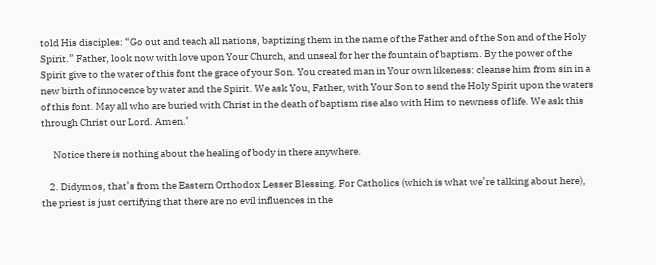told His disciples: “Go out and teach all nations, baptizing them in the name of the Father and of the Son and of the Holy Spirit.” Father, look now with love upon Your Church, and unseal for her the fountain of baptism. By the power of the Spirit give to the water of this font the grace of your Son. You created man in Your own likeness: cleanse him from sin in a new birth of innocence by water and the Spirit. We ask You, Father, with Your Son to send the Holy Spirit upon the waters of this font. May all who are buried with Christ in the death of baptism rise also with Him to newness of life. We ask this through Christ our Lord. Amen.’

      Notice there is nothing about the healing of body in there anywhere.

    2. Didymos, that’s from the Eastern Orthodox Lesser Blessing. For Catholics (which is what we’re talking about here), the priest is just certifying that there are no evil influences in the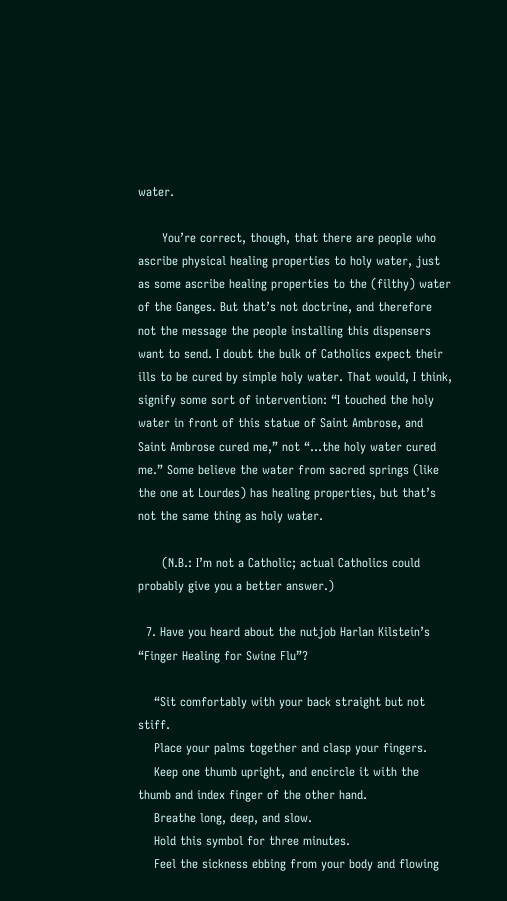water.

      You’re correct, though, that there are people who ascribe physical healing properties to holy water, just as some ascribe healing properties to the (filthy) water of the Ganges. But that’s not doctrine, and therefore not the message the people installing this dispensers want to send. I doubt the bulk of Catholics expect their ills to be cured by simple holy water. That would, I think, signify some sort of intervention: “I touched the holy water in front of this statue of Saint Ambrose, and Saint Ambrose cured me,” not “…the holy water cured me.” Some believe the water from sacred springs (like the one at Lourdes) has healing properties, but that’s not the same thing as holy water.

      (N.B.: I’m not a Catholic; actual Catholics could probably give you a better answer.)

  7. Have you heard about the nutjob Harlan Kilstein’s “Finger Healing for Swine Flu”?

    “Sit comfortably with your back straight but not stiff.
    Place your palms together and clasp your fingers.
    Keep one thumb upright, and encircle it with the thumb and index finger of the other hand.
    Breathe long, deep, and slow.
    Hold this symbol for three minutes.
    Feel the sickness ebbing from your body and flowing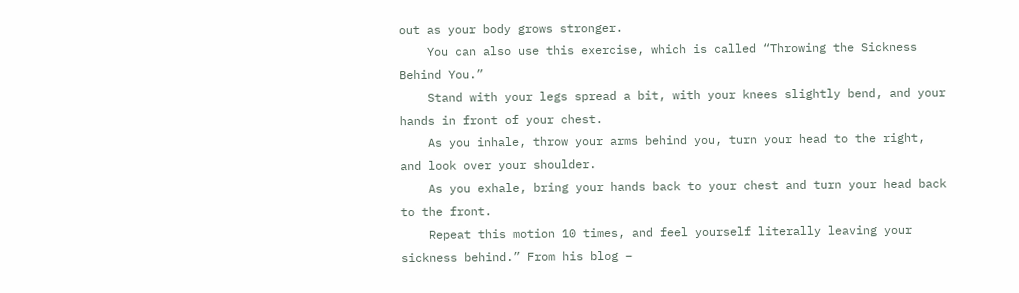out as your body grows stronger.
    You can also use this exercise, which is called “Throwing the Sickness Behind You.”
    Stand with your legs spread a bit, with your knees slightly bend, and your hands in front of your chest.
    As you inhale, throw your arms behind you, turn your head to the right, and look over your shoulder.
    As you exhale, bring your hands back to your chest and turn your head back to the front.
    Repeat this motion 10 times, and feel yourself literally leaving your sickness behind.” From his blog –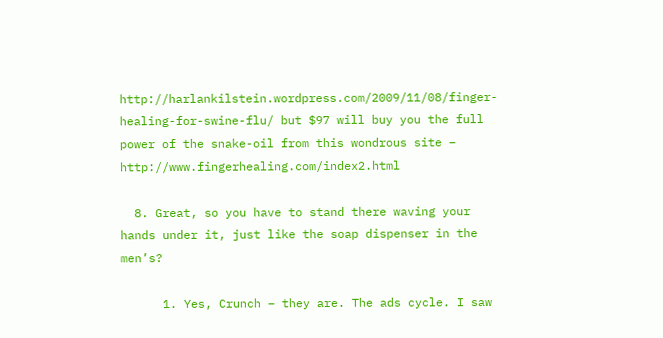http://harlankilstein.wordpress.com/2009/11/08/finger-healing-for-swine-flu/ but $97 will buy you the full power of the snake-oil from this wondrous site – http://www.fingerhealing.com/index2.html

  8. Great, so you have to stand there waving your hands under it, just like the soap dispenser in the men’s?

      1. Yes, Crunch – they are. The ads cycle. I saw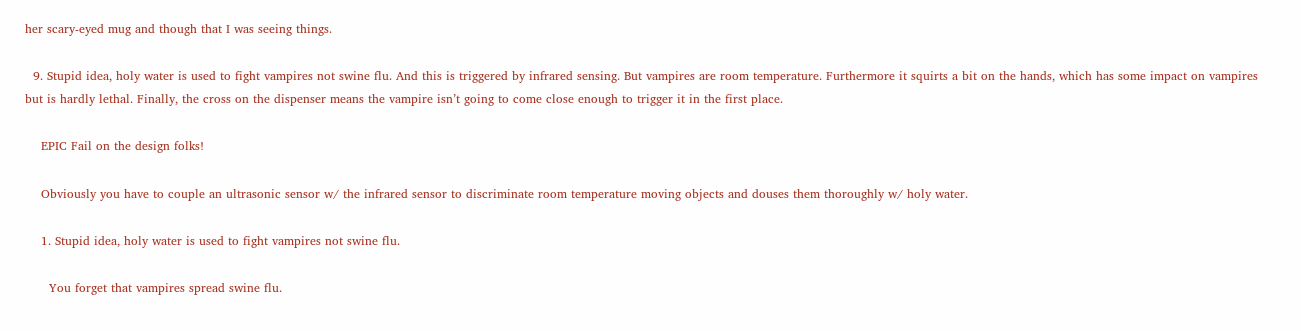her scary-eyed mug and though that I was seeing things.

  9. Stupid idea, holy water is used to fight vampires not swine flu. And this is triggered by infrared sensing. But vampires are room temperature. Furthermore it squirts a bit on the hands, which has some impact on vampires but is hardly lethal. Finally, the cross on the dispenser means the vampire isn’t going to come close enough to trigger it in the first place.

    EPIC Fail on the design folks!

    Obviously you have to couple an ultrasonic sensor w/ the infrared sensor to discriminate room temperature moving objects and douses them thoroughly w/ holy water.

    1. Stupid idea, holy water is used to fight vampires not swine flu.

      You forget that vampires spread swine flu.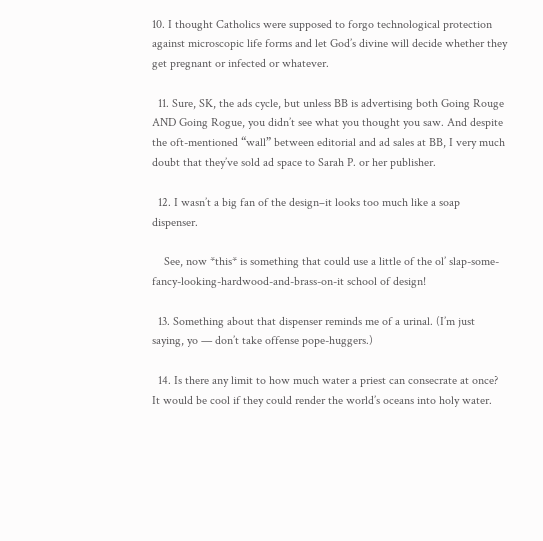10. I thought Catholics were supposed to forgo technological protection against microscopic life forms and let God’s divine will decide whether they get pregnant or infected or whatever.

  11. Sure, SK, the ads cycle, but unless BB is advertising both Going Rouge AND Going Rogue, you didn’t see what you thought you saw. And despite the oft-mentioned “wall” between editorial and ad sales at BB, I very much doubt that they’ve sold ad space to Sarah P. or her publisher.

  12. I wasn’t a big fan of the design–it looks too much like a soap dispenser.

    See, now *this* is something that could use a little of the ol’ slap-some-fancy-looking-hardwood-and-brass-on-it school of design!

  13. Something about that dispenser reminds me of a urinal. (I’m just saying, yo — don’t take offense pope-huggers.)

  14. Is there any limit to how much water a priest can consecrate at once? It would be cool if they could render the world’s oceans into holy water.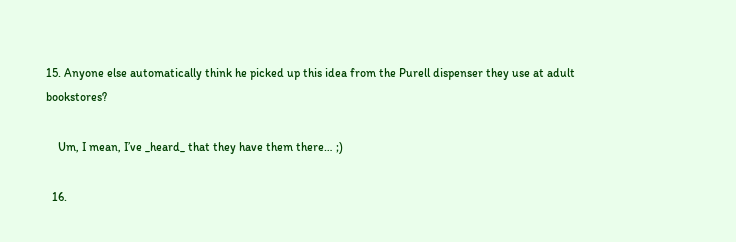15. Anyone else automatically think he picked up this idea from the Purell dispenser they use at adult bookstores?

    Um, I mean, I’ve _heard_ that they have them there… ;)

  16.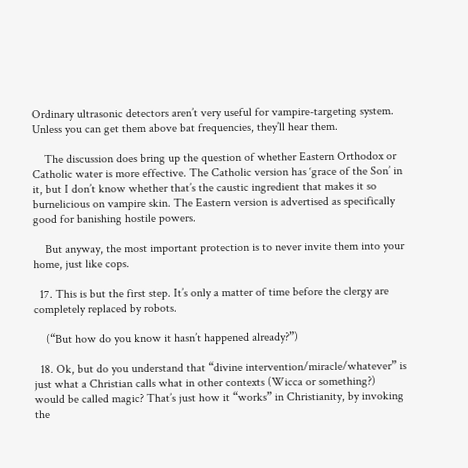Ordinary ultrasonic detectors aren’t very useful for vampire-targeting system. Unless you can get them above bat frequencies, they’ll hear them.

    The discussion does bring up the question of whether Eastern Orthodox or Catholic water is more effective. The Catholic version has ‘grace of the Son’ in it, but I don’t know whether that’s the caustic ingredient that makes it so burnelicious on vampire skin. The Eastern version is advertised as specifically good for banishing hostile powers.

    But anyway, the most important protection is to never invite them into your home, just like cops.

  17. This is but the first step. It’s only a matter of time before the clergy are completely replaced by robots.

    (“But how do you know it hasn’t happened already?”)

  18. Ok, but do you understand that “divine intervention/miracle/whatever” is just what a Christian calls what in other contexts (Wicca or something?) would be called magic? That’s just how it “works” in Christianity, by invoking the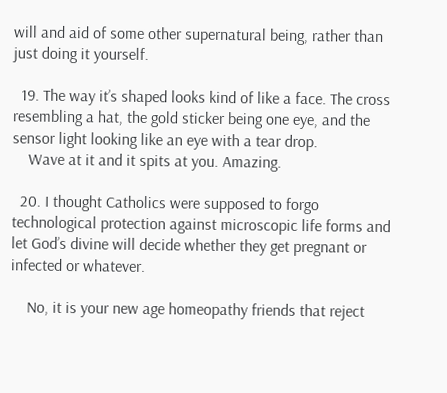will and aid of some other supernatural being, rather than just doing it yourself.

  19. The way it’s shaped looks kind of like a face. The cross resembling a hat, the gold sticker being one eye, and the sensor light looking like an eye with a tear drop.
    Wave at it and it spits at you. Amazing.

  20. I thought Catholics were supposed to forgo technological protection against microscopic life forms and let God’s divine will decide whether they get pregnant or infected or whatever.

    No, it is your new age homeopathy friends that reject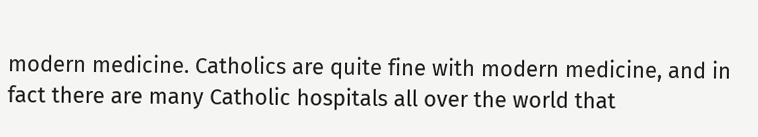modern medicine. Catholics are quite fine with modern medicine, and in fact there are many Catholic hospitals all over the world that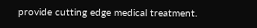provide cutting edge medical treatment.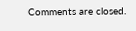Comments are closed.